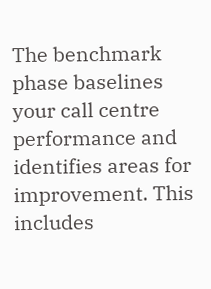The benchmark phase baselines your call centre performance and identifies areas for improvement. This includes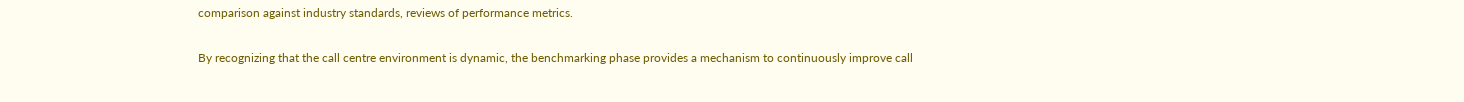comparison against industry standards, reviews of performance metrics.

By recognizing that the call centre environment is dynamic, the benchmarking phase provides a mechanism to continuously improve call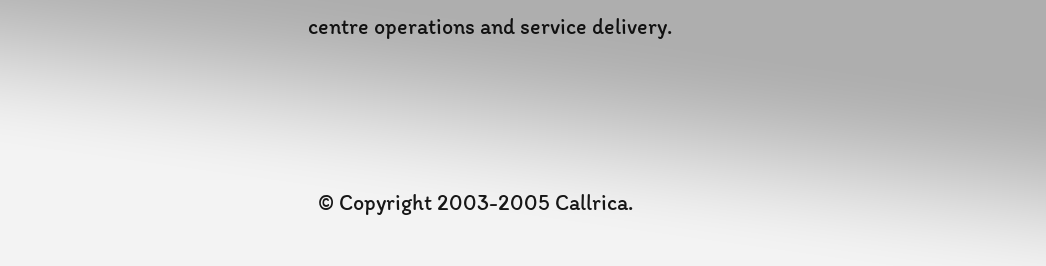centre operations and service delivery.



  © Copyright 2003-2005 Callrica.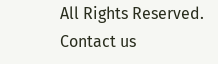All Rights Reserved. Contact us